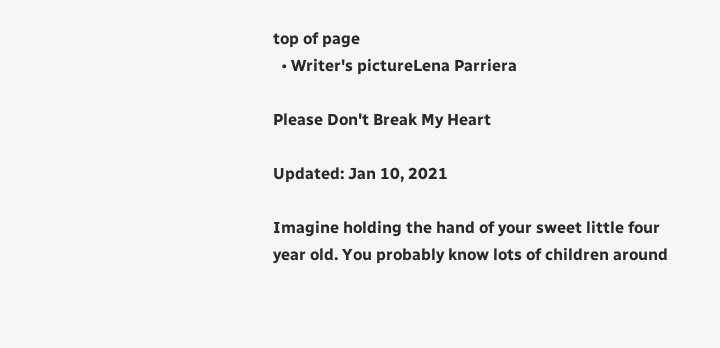top of page
  • Writer's pictureLena Parriera

Please Don't Break My Heart

Updated: Jan 10, 2021

Imagine holding the hand of your sweet little four year old. You probably know lots of children around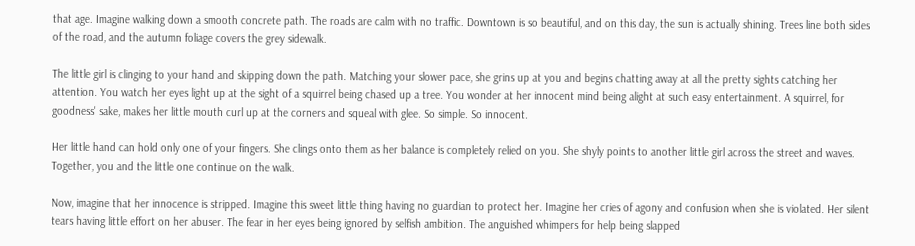that age. Imagine walking down a smooth concrete path. The roads are calm with no traffic. Downtown is so beautiful, and on this day, the sun is actually shining. Trees line both sides of the road, and the autumn foliage covers the grey sidewalk.

The little girl is clinging to your hand and skipping down the path. Matching your slower pace, she grins up at you and begins chatting away at all the pretty sights catching her attention. You watch her eyes light up at the sight of a squirrel being chased up a tree. You wonder at her innocent mind being alight at such easy entertainment. A squirrel, for goodness' sake, makes her little mouth curl up at the corners and squeal with glee. So simple. So innocent.

Her little hand can hold only one of your fingers. She clings onto them as her balance is completely relied on you. She shyly points to another little girl across the street and waves. Together, you and the little one continue on the walk.

Now, imagine that her innocence is stripped. Imagine this sweet little thing having no guardian to protect her. Imagine her cries of agony and confusion when she is violated. Her silent tears having little effort on her abuser. The fear in her eyes being ignored by selfish ambition. The anguished whimpers for help being slapped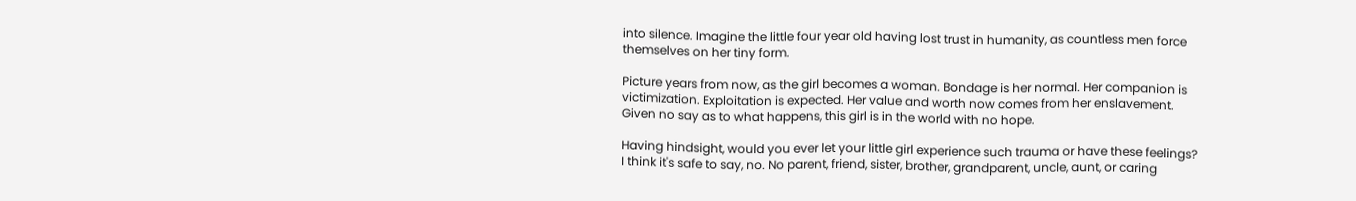into silence. Imagine the little four year old having lost trust in humanity, as countless men force themselves on her tiny form.

Picture years from now, as the girl becomes a woman. Bondage is her normal. Her companion is victimization. Exploitation is expected. Her value and worth now comes from her enslavement. Given no say as to what happens, this girl is in the world with no hope.

Having hindsight, would you ever let your little girl experience such trauma or have these feelings? I think it's safe to say, no. No parent, friend, sister, brother, grandparent, uncle, aunt, or caring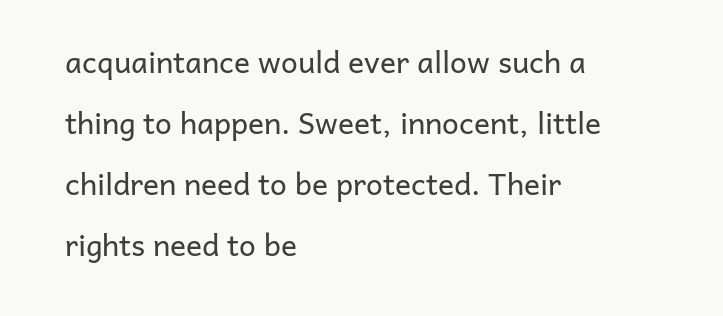acquaintance would ever allow such a thing to happen. Sweet, innocent, little children need to be protected. Their rights need to be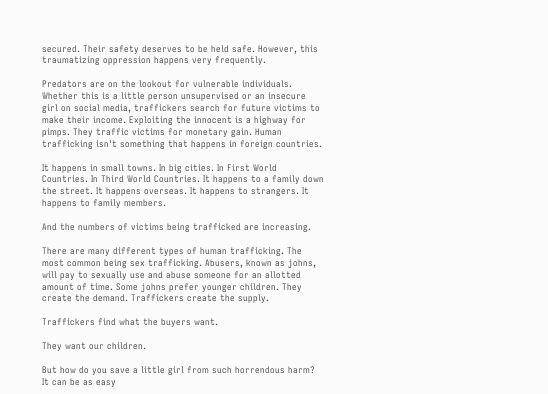secured. Their safety deserves to be held safe. However, this traumatizing oppression happens very frequently.

Predators are on the lookout for vulnerable individuals. Whether this is a little person unsupervised or an insecure girl on social media, traffickers search for future victims to make their income. Exploiting the innocent is a highway for pimps. They traffic victims for monetary gain. Human trafficking isn't something that happens in foreign countries.

It happens in small towns. In big cities. In First World Countries. In Third World Countries. It happens to a family down the street. It happens overseas. It happens to strangers. It happens to family members.

And the numbers of victims being trafficked are increasing.

There are many different types of human trafficking. The most common being sex trafficking. Abusers, known as johns, will pay to sexually use and abuse someone for an allotted amount of time. Some johns prefer younger children. They create the demand. Traffickers create the supply.

Traffickers find what the buyers want.

They want our children.

But how do you save a little girl from such horrendous harm? It can be as easy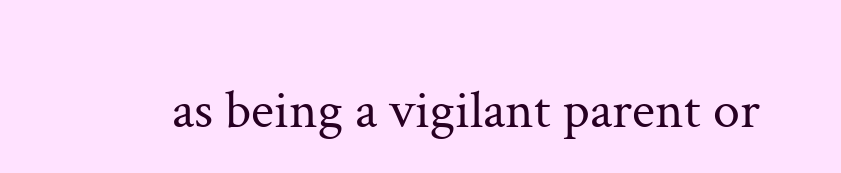as being a vigilant parent or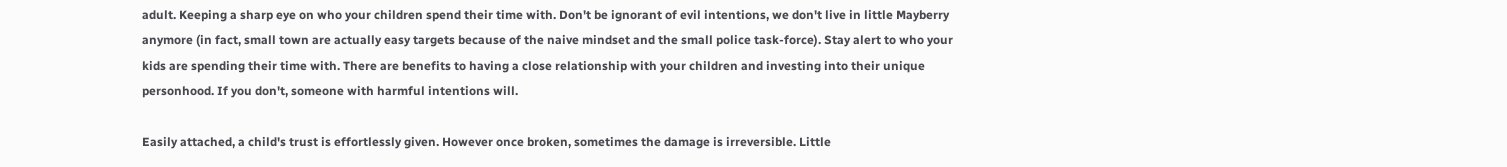adult. Keeping a sharp eye on who your children spend their time with. Don't be ignorant of evil intentions, we don't live in little Mayberry anymore (in fact, small town are actually easy targets because of the naive mindset and the small police task-force). Stay alert to who your kids are spending their time with. There are benefits to having a close relationship with your children and investing into their unique personhood. If you don't, someone with harmful intentions will.

Easily attached, a child's trust is effortlessly given. However once broken, sometimes the damage is irreversible. Little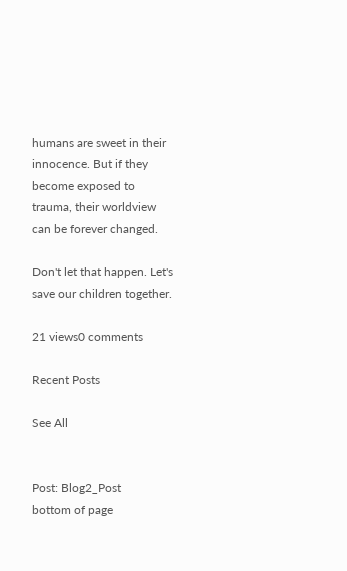humans are sweet in their innocence. But if they become exposed to trauma, their worldview can be forever changed.

Don't let that happen. Let's save our children together.

21 views0 comments

Recent Posts

See All


Post: Blog2_Post
bottom of page